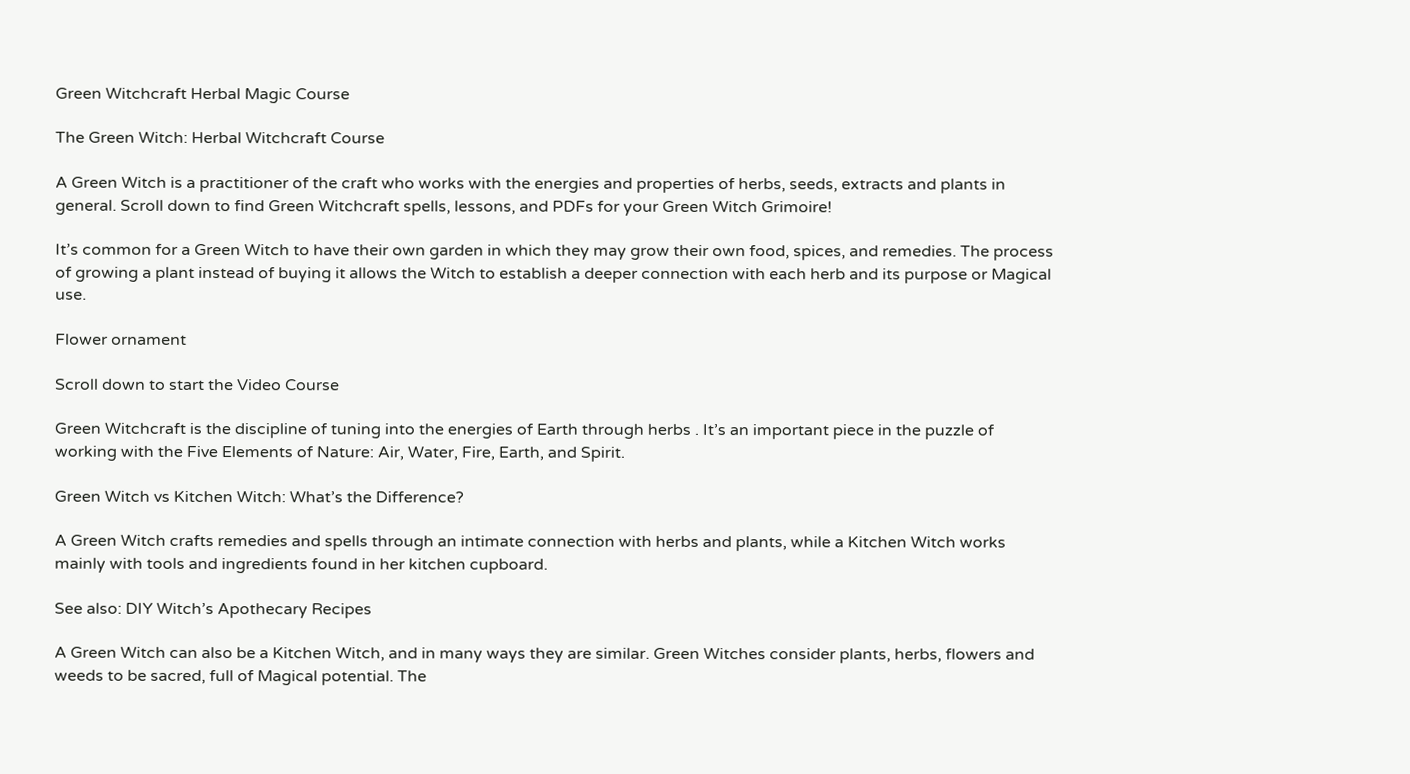Green Witchcraft Herbal Magic Course

The Green Witch: Herbal Witchcraft Course

A Green Witch is a practitioner of the craft who works with the energies and properties of herbs, seeds, extracts and plants in general. Scroll down to find Green Witchcraft spells, lessons, and PDFs for your Green Witch Grimoire!

It’s common for a Green Witch to have their own garden in which they may grow their own food, spices, and remedies. The process of growing a plant instead of buying it allows the Witch to establish a deeper connection with each herb and its purpose or Magical use.

Flower ornament

Scroll down to start the Video Course

Green Witchcraft is the discipline of tuning into the energies of Earth through herbs . It’s an important piece in the puzzle of working with the Five Elements of Nature: Air, Water, Fire, Earth, and Spirit.

Green Witch vs Kitchen Witch: What’s the Difference?

A Green Witch crafts remedies and spells through an intimate connection with herbs and plants, while a Kitchen Witch works mainly with tools and ingredients found in her kitchen cupboard.

See also: DIY Witch’s Apothecary Recipes

A Green Witch can also be a Kitchen Witch, and in many ways they are similar. Green Witches consider plants, herbs, flowers and weeds to be sacred, full of Magical potential. The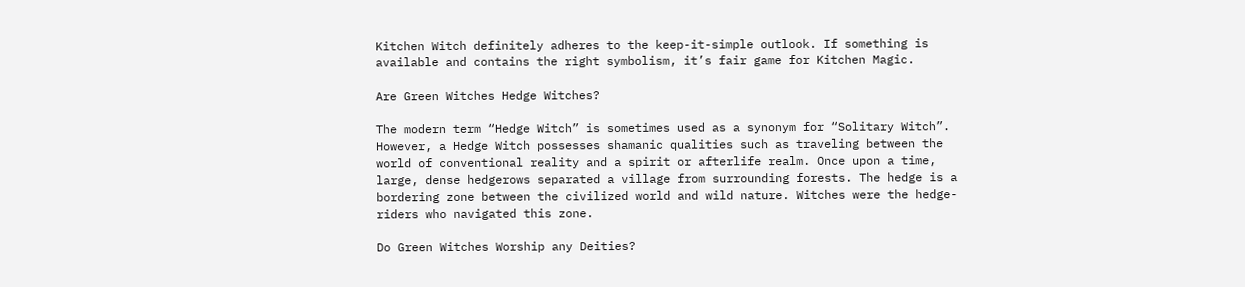Kitchen Witch definitely adheres to the keep-it-simple outlook. If something is available and contains the right symbolism, it’s fair game for Kitchen Magic.

Are Green Witches Hedge Witches?

The modern term “Hedge Witch” is sometimes used as a synonym for “Solitary Witch”. However, a Hedge Witch possesses shamanic qualities such as traveling between the world of conventional reality and a spirit or afterlife realm. Once upon a time, large, dense hedgerows separated a village from surrounding forests. The hedge is a bordering zone between the civilized world and wild nature. Witches were the hedge-riders who navigated this zone.

Do Green Witches Worship any Deities?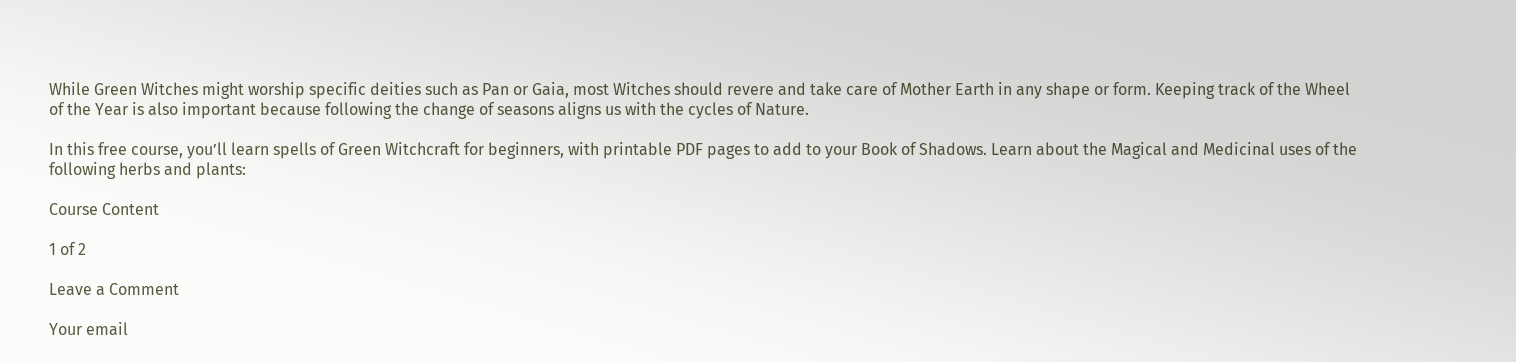While Green Witches might worship specific deities such as Pan or Gaia, most Witches should revere and take care of Mother Earth in any shape or form. Keeping track of the Wheel of the Year is also important because following the change of seasons aligns us with the cycles of Nature.

In this free course, you’ll learn spells of Green Witchcraft for beginners, with printable PDF pages to add to your Book of Shadows. Learn about the Magical and Medicinal uses of the following herbs and plants:

Course Content

1 of 2

Leave a Comment

Your email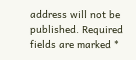address will not be published. Required fields are marked *